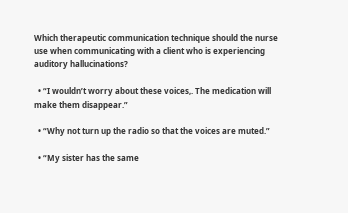Which therapeutic communication technique should the nurse use when communicating with a client who is experiencing auditory hallucinations?

  • “I wouldn’t worry about these voices,. The medication will make them disappear.”

  • “Why not turn up the radio so that the voices are muted.”

  • “My sister has the same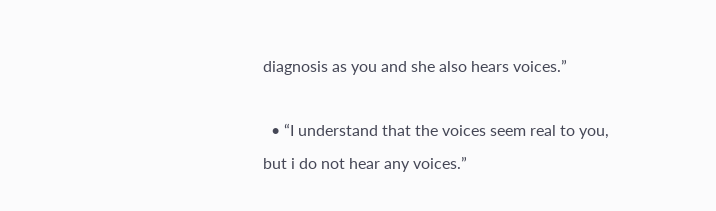diagnosis as you and she also hears voices.”

  • “I understand that the voices seem real to you, but i do not hear any voices.”